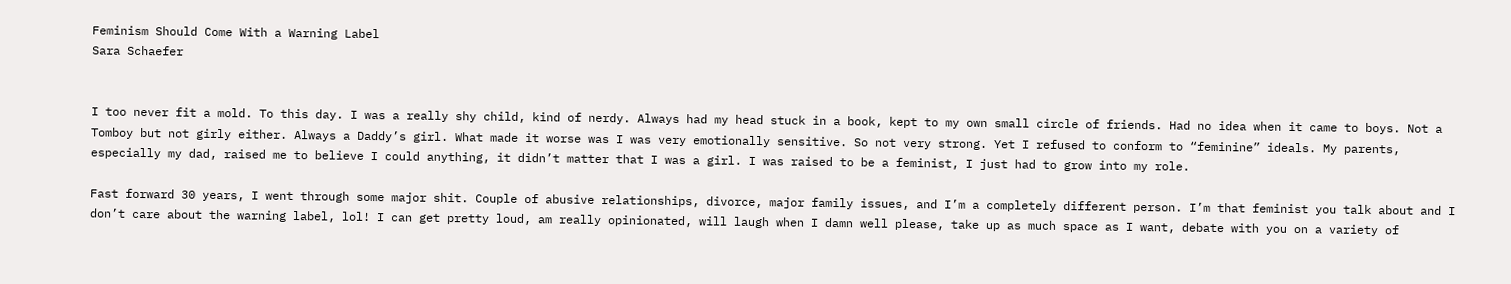Feminism Should Come With a Warning Label
Sara Schaefer


I too never fit a mold. To this day. I was a really shy child, kind of nerdy. Always had my head stuck in a book, kept to my own small circle of friends. Had no idea when it came to boys. Not a Tomboy but not girly either. Always a Daddy’s girl. What made it worse was I was very emotionally sensitive. So not very strong. Yet I refused to conform to “feminine” ideals. My parents, especially my dad, raised me to believe I could anything, it didn’t matter that I was a girl. I was raised to be a feminist, I just had to grow into my role.

Fast forward 30 years, I went through some major shit. Couple of abusive relationships, divorce, major family issues, and I’m a completely different person. I’m that feminist you talk about and I don’t care about the warning label, lol! I can get pretty loud, am really opinionated, will laugh when I damn well please, take up as much space as I want, debate with you on a variety of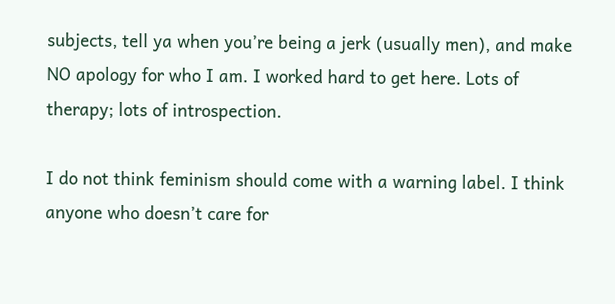subjects, tell ya when you’re being a jerk (usually men), and make NO apology for who I am. I worked hard to get here. Lots of therapy; lots of introspection.

I do not think feminism should come with a warning label. I think anyone who doesn’t care for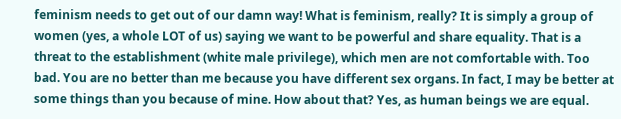feminism needs to get out of our damn way! What is feminism, really? It is simply a group of women (yes, a whole LOT of us) saying we want to be powerful and share equality. That is a threat to the establishment (white male privilege), which men are not comfortable with. Too bad. You are no better than me because you have different sex organs. In fact, I may be better at some things than you because of mine. How about that? Yes, as human beings we are equal.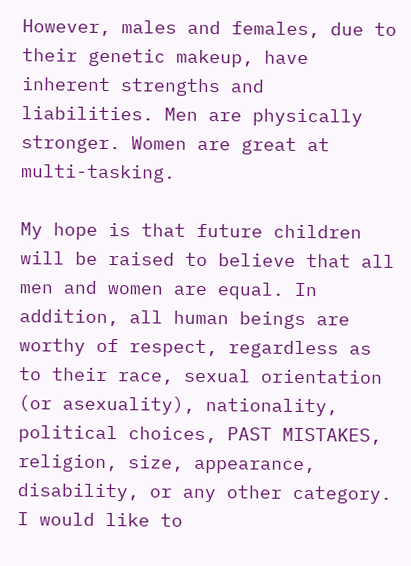However, males and females, due to their genetic makeup, have inherent strengths and liabilities. Men are physically stronger. Women are great at multi-tasking.

My hope is that future children will be raised to believe that all men and women are equal. In addition, all human beings are worthy of respect, regardless as to their race, sexual orientation (or asexuality), nationality, political choices, PAST MISTAKES, religion, size, appearance, disability, or any other category. I would like to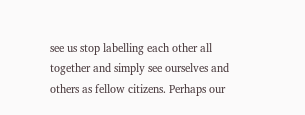see us stop labelling each other all together and simply see ourselves and others as fellow citizens. Perhaps our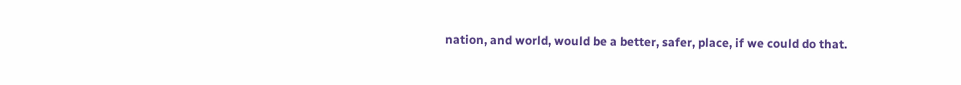nation, and world, would be a better, safer, place, if we could do that.